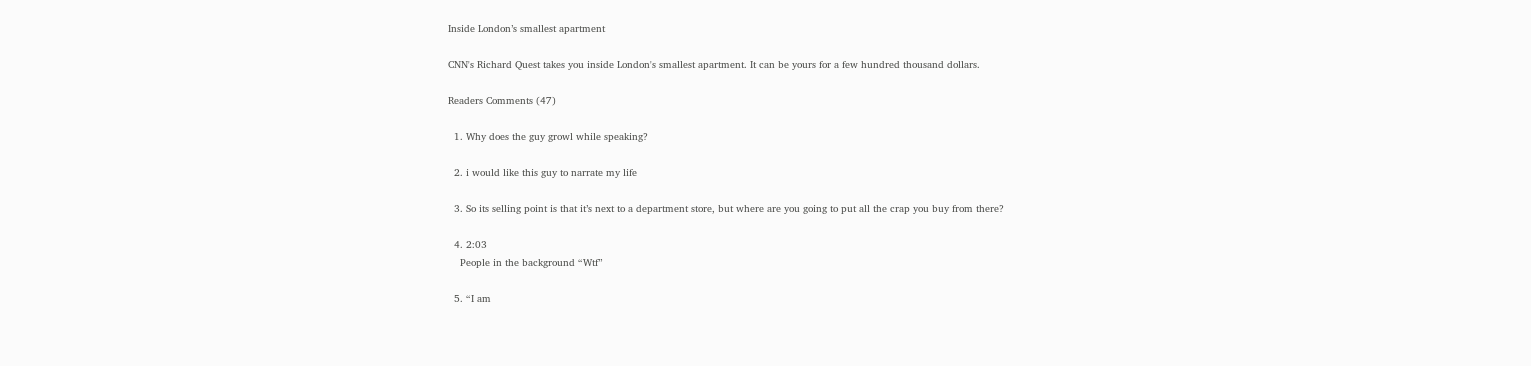Inside London’s smallest apartment

CNN's Richard Quest takes you inside London's smallest apartment. It can be yours for a few hundred thousand dollars.

Readers Comments (47)

  1. Why does the guy growl while speaking?

  2. i would like this guy to narrate my life

  3. So its selling point is that it’s next to a department store, but where are you going to put all the crap you buy from there?

  4. 2:03
    People in the background “Wtf”

  5. “I am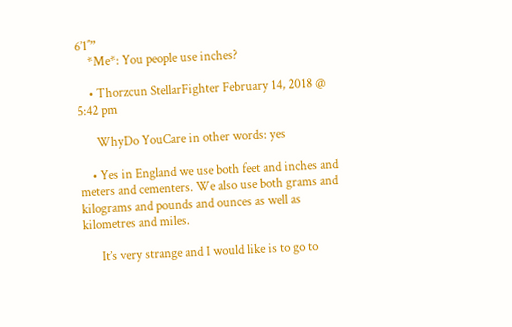6’1″”
    *Me*: You people use inches?

    • Thorzcun StellarFighter February 14, 2018 @ 5:42 pm

      WhyDo YouCare in other words: yes

    • Yes in England we use both feet and inches and meters and cementers. We also use both grams and kilograms and pounds and ounces as well as kilometres and miles.

      It’s very strange and I would like is to go to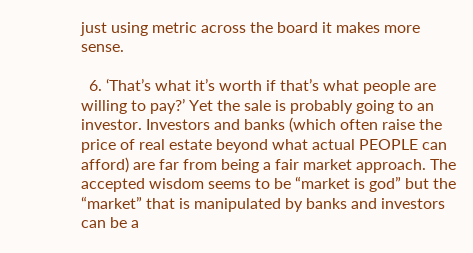just using metric across the board it makes more sense.

  6. ‘That’s what it’s worth if that’s what people are willing to pay?’ Yet the sale is probably going to an investor. Investors and banks (which often raise the price of real estate beyond what actual PEOPLE can afford) are far from being a fair market approach. The accepted wisdom seems to be “market is god” but the “market” that is manipulated by banks and investors can be a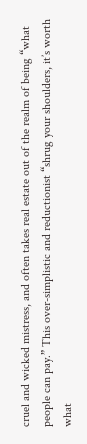cruel and wicked mistress, and often takes real estate out of the realm of being “what people can pay.” This over-simplistic and reductionist “shrug your shoulders, it’s worth what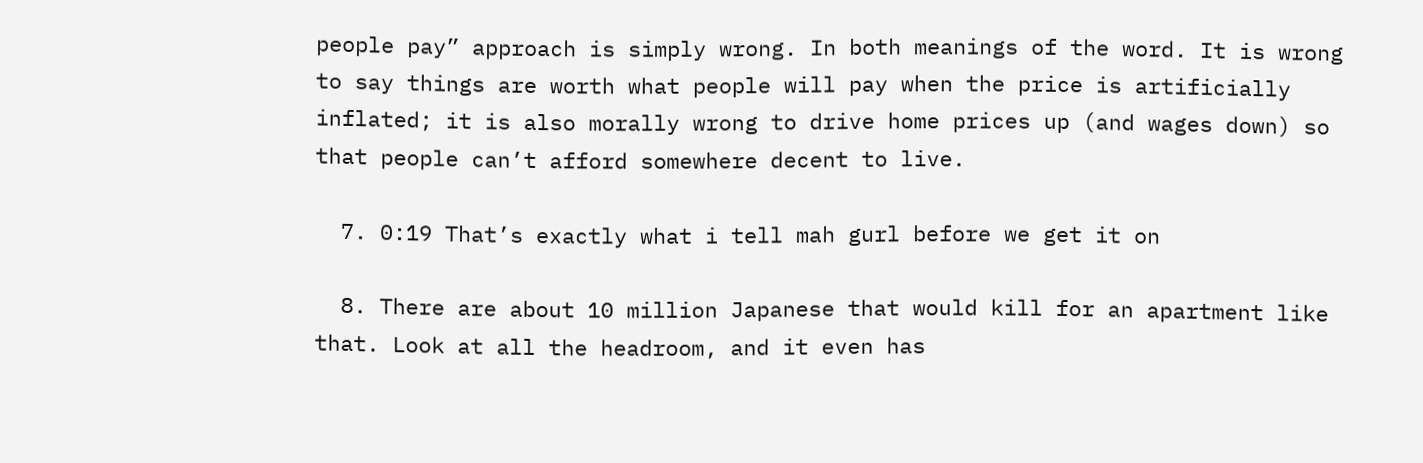people pay” approach is simply wrong. In both meanings of the word. It is wrong to say things are worth what people will pay when the price is artificially inflated; it is also morally wrong to drive home prices up (and wages down) so that people can’t afford somewhere decent to live.

  7. 0:19 That’s exactly what i tell mah gurl before we get it on

  8. There are about 10 million Japanese that would kill for an apartment like that. Look at all the headroom, and it even has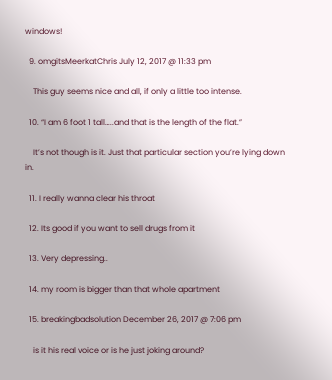windows!

  9. omgitsMeerkatChris July 12, 2017 @ 11:33 pm

    This guy seems nice and all, if only a little too intense.

  10. “I am 6 foot 1 tall…..and that is the length of the flat.”

    It’s not though is it. Just that particular section you’re lying down in.

  11. I really wanna clear his throat

  12. Its good if you want to sell drugs from it

  13. Very depressing..

  14. my room is bigger than that whole apartment

  15. breakingbadsolution December 26, 2017 @ 7:06 pm

    is it his real voice or is he just joking around?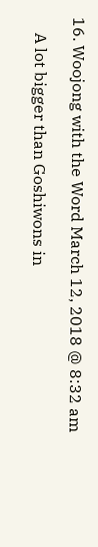16. Woojong with the Word March 12, 2018 @ 8:32 am

    A lot bigger than Goshiwons in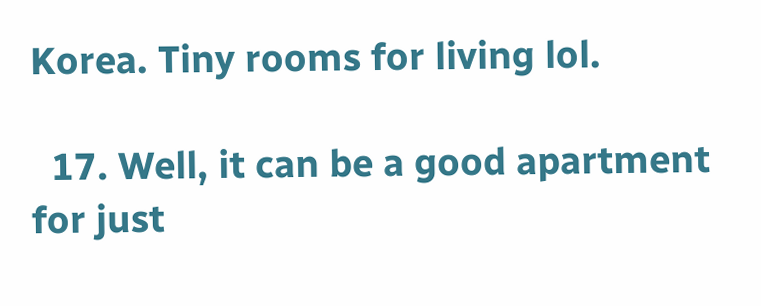Korea. Tiny rooms for living lol.

  17. Well, it can be a good apartment for just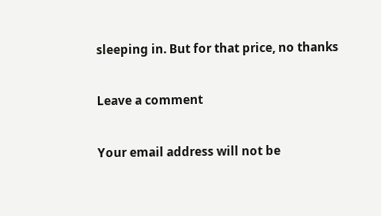sleeping in. But for that price, no thanks

Leave a comment

Your email address will not be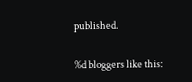published.


%d bloggers like this: